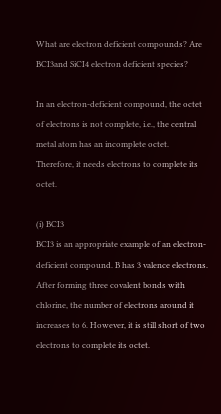What are electron deficient compounds? Are BCI3and SiCI4 electron deficient species?

In an electron-deficient compound, the octet of electrons is not complete, i.e., the central metal atom has an incomplete octet. Therefore, it needs electrons to complete its octet.

(i) BCI3
BCI3 is an appropriate example of an electron-deficient compound. B has 3 valence electrons. After forming three covalent bonds with chlorine, the number of electrons around it increases to 6. However, it is still short of two electrons to complete its octet.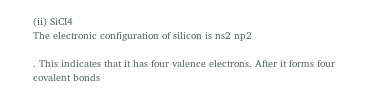(ii) SiCI4
The electronic configuration of silicon is ns2 np2

. This indicates that it has four valence electrons. After it forms four covalent bonds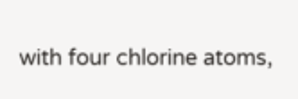with four chlorine atoms,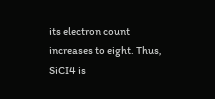its electron count increases to eight. Thus, SiCI4 is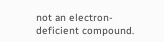not an electron-deficient compound.